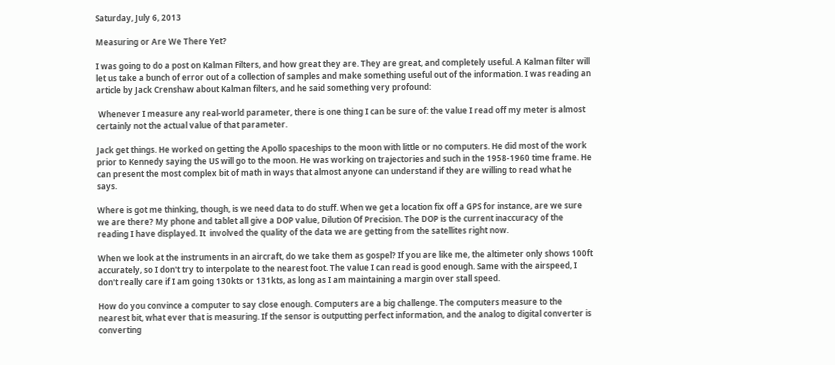Saturday, July 6, 2013

Measuring or Are We There Yet?

I was going to do a post on Kalman Filters, and how great they are. They are great, and completely useful. A Kalman filter will let us take a bunch of error out of a collection of samples and make something useful out of the information. I was reading an article by Jack Crenshaw about Kalman filters, and he said something very profound:

 Whenever I measure any real-world parameter, there is one thing I can be sure of: the value I read off my meter is almost certainly not the actual value of that parameter.

Jack get things. He worked on getting the Apollo spaceships to the moon with little or no computers. He did most of the work prior to Kennedy saying the US will go to the moon. He was working on trajectories and such in the 1958-1960 time frame. He can present the most complex bit of math in ways that almost anyone can understand if they are willing to read what he says.

Where is got me thinking, though, is we need data to do stuff. When we get a location fix off a GPS for instance, are we sure we are there? My phone and tablet all give a DOP value, Dilution Of Precision. The DOP is the current inaccuracy of the reading I have displayed. It  involved the quality of the data we are getting from the satellites right now.

When we look at the instruments in an aircraft, do we take them as gospel? If you are like me, the altimeter only shows 100ft accurately, so I don't try to interpolate to the nearest foot. The value I can read is good enough. Same with the airspeed, I don't really care if I am going 130kts or 131kts, as long as I am maintaining a margin over stall speed.

How do you convince a computer to say close enough. Computers are a big challenge. The computers measure to the nearest bit, what ever that is measuring. If the sensor is outputting perfect information, and the analog to digital converter is converting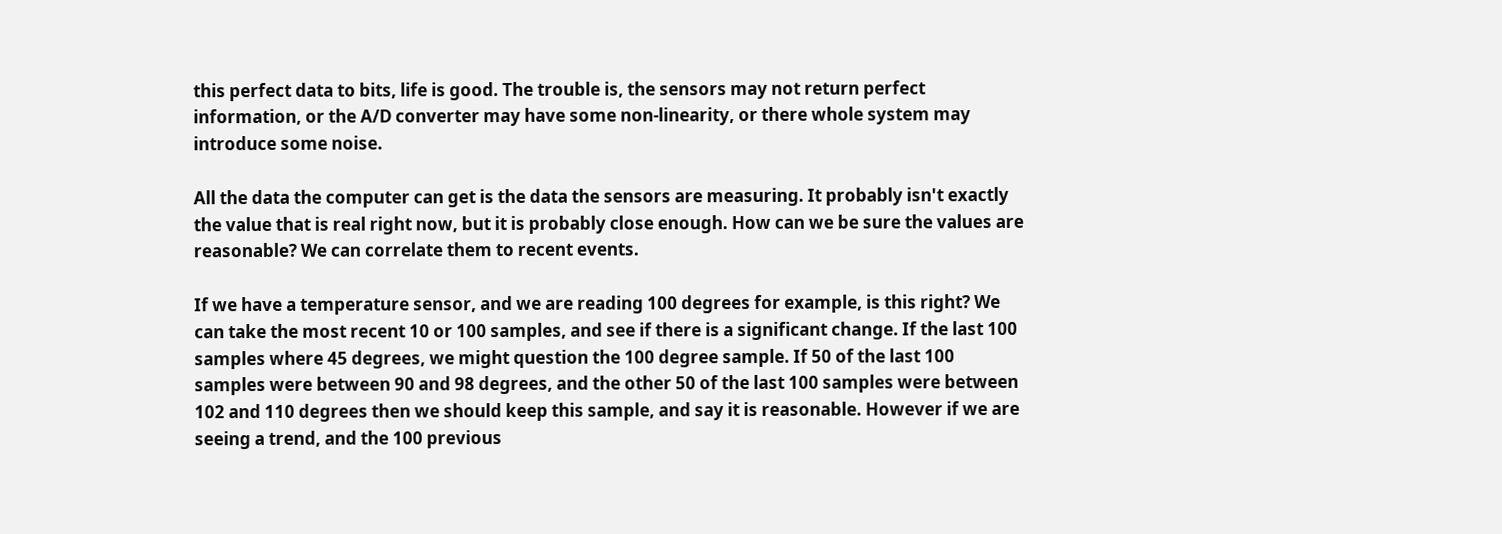this perfect data to bits, life is good. The trouble is, the sensors may not return perfect information, or the A/D converter may have some non-linearity, or there whole system may introduce some noise.

All the data the computer can get is the data the sensors are measuring. It probably isn't exactly the value that is real right now, but it is probably close enough. How can we be sure the values are reasonable? We can correlate them to recent events.

If we have a temperature sensor, and we are reading 100 degrees for example, is this right? We can take the most recent 10 or 100 samples, and see if there is a significant change. If the last 100 samples where 45 degrees, we might question the 100 degree sample. If 50 of the last 100 samples were between 90 and 98 degrees, and the other 50 of the last 100 samples were between 102 and 110 degrees then we should keep this sample, and say it is reasonable. However if we are seeing a trend, and the 100 previous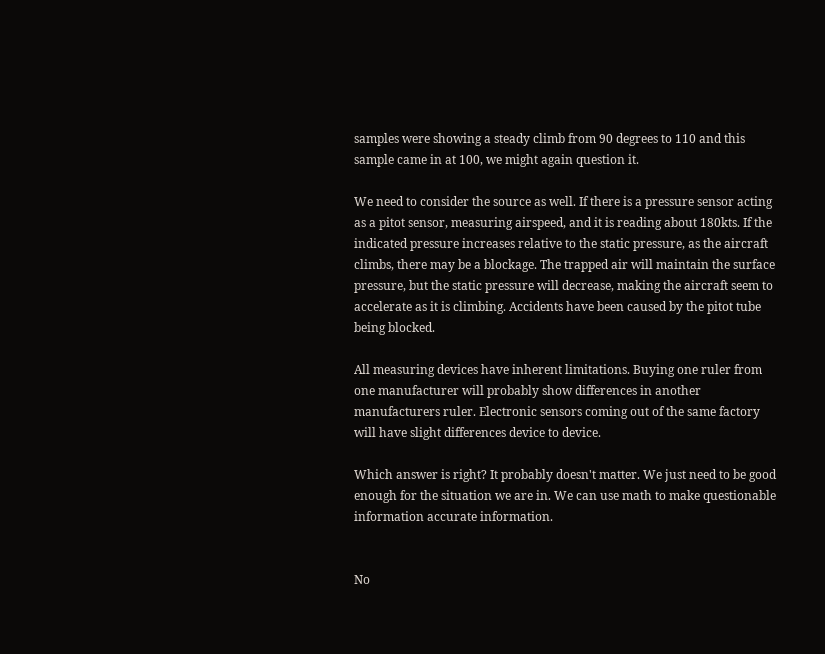samples were showing a steady climb from 90 degrees to 110 and this sample came in at 100, we might again question it.

We need to consider the source as well. If there is a pressure sensor acting as a pitot sensor, measuring airspeed, and it is reading about 180kts. If the indicated pressure increases relative to the static pressure, as the aircraft climbs, there may be a blockage. The trapped air will maintain the surface pressure, but the static pressure will decrease, making the aircraft seem to accelerate as it is climbing. Accidents have been caused by the pitot tube being blocked.

All measuring devices have inherent limitations. Buying one ruler from one manufacturer will probably show differences in another manufacturers ruler. Electronic sensors coming out of the same factory will have slight differences device to device.

Which answer is right? It probably doesn't matter. We just need to be good enough for the situation we are in. We can use math to make questionable information accurate information.


No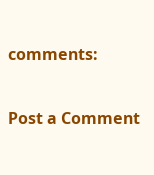comments:

Post a Comment